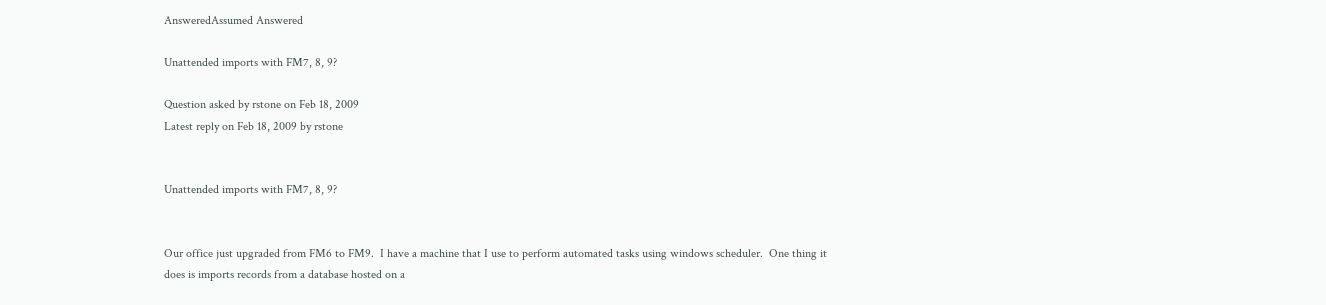AnsweredAssumed Answered

Unattended imports with FM7, 8, 9?

Question asked by rstone on Feb 18, 2009
Latest reply on Feb 18, 2009 by rstone


Unattended imports with FM7, 8, 9?


Our office just upgraded from FM6 to FM9.  I have a machine that I use to perform automated tasks using windows scheduler.  One thing it does is imports records from a database hosted on a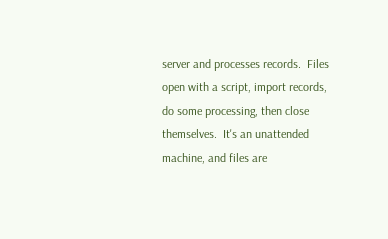server and processes records.  Files open with a script, import records, do some processing, then close themselves.  It's an unattended machine, and files are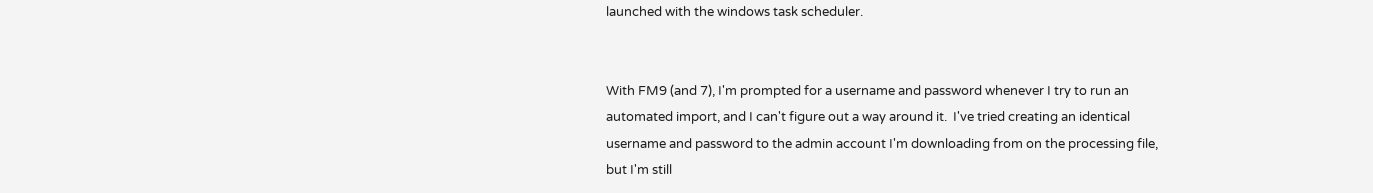launched with the windows task scheduler.


With FM9 (and 7), I'm prompted for a username and password whenever I try to run an automated import, and I can't figure out a way around it.  I've tried creating an identical username and password to the admin account I'm downloading from on the processing file, but I'm still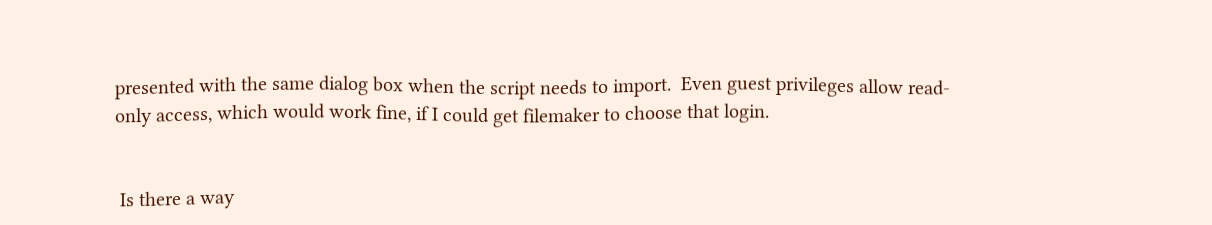presented with the same dialog box when the script needs to import.  Even guest privileges allow read-only access, which would work fine, if I could get filemaker to choose that login.


 Is there a way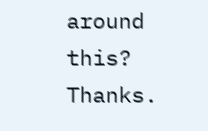around this?  Thanks.